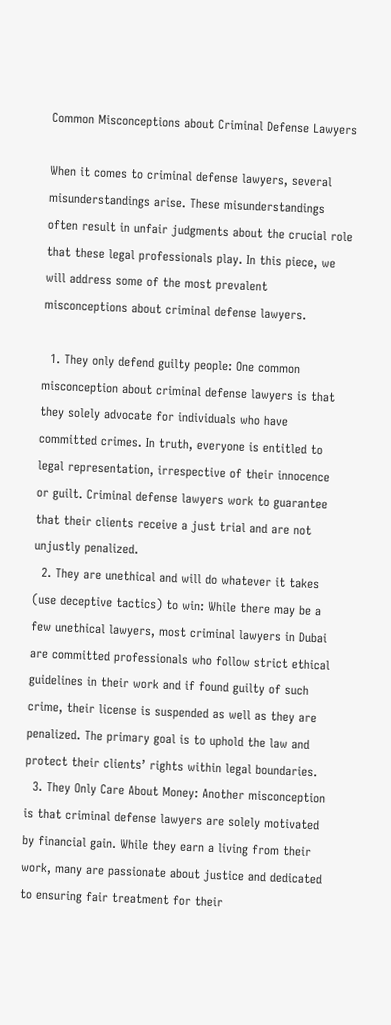Common Misconceptions about Criminal Defense Lawyers

When it comes to criminal defense lawyers, several misunderstandings arise. These misunderstandings often result in unfair judgments about the crucial role that these legal professionals play. In this piece, we will address some of the most prevalent misconceptions about criminal defense lawyers.

  1. They only defend guilty people: One common misconception about criminal defense lawyers is that they solely advocate for individuals who have committed crimes. In truth, everyone is entitled to legal representation, irrespective of their innocence or guilt. Criminal defense lawyers work to guarantee that their clients receive a just trial and are not unjustly penalized.
  2. They are unethical and will do whatever it takes (use deceptive tactics) to win: While there may be a few unethical lawyers, most criminal lawyers in Dubai are committed professionals who follow strict ethical guidelines in their work and if found guilty of such crime, their license is suspended as well as they are penalized. The primary goal is to uphold the law and protect their clients’ rights within legal boundaries.
  3. They Only Care About Money: Another misconception is that criminal defense lawyers are solely motivated by financial gain. While they earn a living from their work, many are passionate about justice and dedicated to ensuring fair treatment for their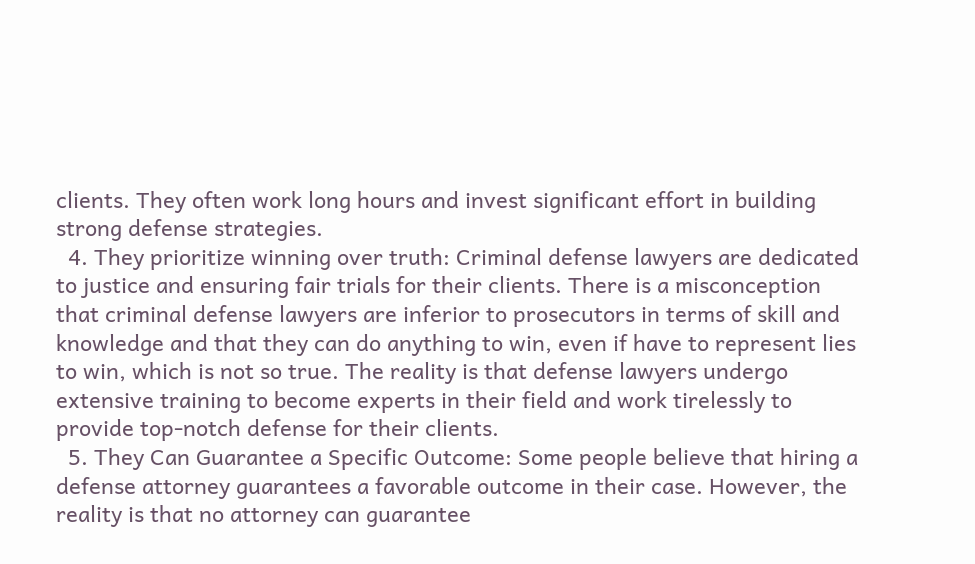clients. They often work long hours and invest significant effort in building strong defense strategies.
  4. They prioritize winning over truth: Criminal defense lawyers are dedicated to justice and ensuring fair trials for their clients. There is a misconception that criminal defense lawyers are inferior to prosecutors in terms of skill and knowledge and that they can do anything to win, even if have to represent lies to win, which is not so true. The reality is that defense lawyers undergo extensive training to become experts in their field and work tirelessly to provide top-notch defense for their clients.
  5. They Can Guarantee a Specific Outcome: Some people believe that hiring a defense attorney guarantees a favorable outcome in their case. However, the reality is that no attorney can guarantee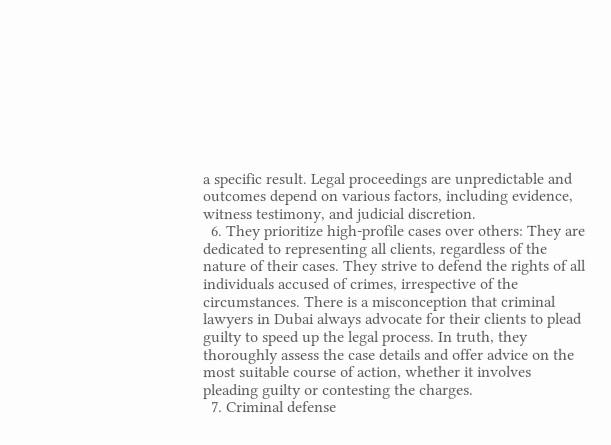a specific result. Legal proceedings are unpredictable and outcomes depend on various factors, including evidence, witness testimony, and judicial discretion.
  6. They prioritize high-profile cases over others: They are dedicated to representing all clients, regardless of the nature of their cases. They strive to defend the rights of all individuals accused of crimes, irrespective of the circumstances. There is a misconception that criminal lawyers in Dubai always advocate for their clients to plead guilty to speed up the legal process. In truth, they thoroughly assess the case details and offer advice on the most suitable course of action, whether it involves pleading guilty or contesting the charges.
  7. Criminal defense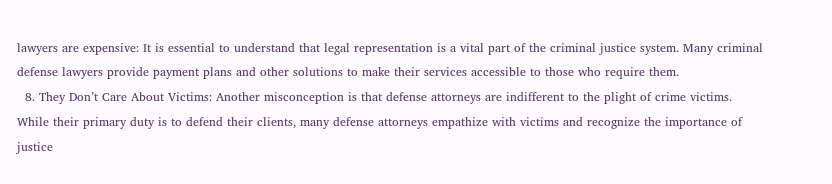lawyers are expensive: It is essential to understand that legal representation is a vital part of the criminal justice system. Many criminal defense lawyers provide payment plans and other solutions to make their services accessible to those who require them.
  8. They Don’t Care About Victims: Another misconception is that defense attorneys are indifferent to the plight of crime victims. While their primary duty is to defend their clients, many defense attorneys empathize with victims and recognize the importance of justice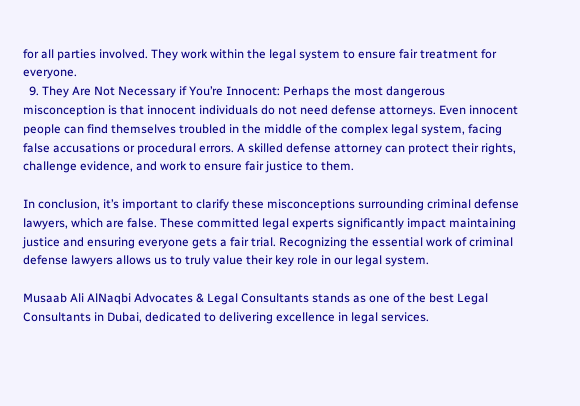for all parties involved. They work within the legal system to ensure fair treatment for everyone.
  9. They Are Not Necessary if You’re Innocent: Perhaps the most dangerous misconception is that innocent individuals do not need defense attorneys. Even innocent people can find themselves troubled in the middle of the complex legal system, facing false accusations or procedural errors. A skilled defense attorney can protect their rights, challenge evidence, and work to ensure fair justice to them.

In conclusion, it’s important to clarify these misconceptions surrounding criminal defense lawyers, which are false. These committed legal experts significantly impact maintaining justice and ensuring everyone gets a fair trial. Recognizing the essential work of criminal defense lawyers allows us to truly value their key role in our legal system.

Musaab Ali AlNaqbi Advocates & Legal Consultants stands as one of the best Legal Consultants in Dubai, dedicated to delivering excellence in legal services.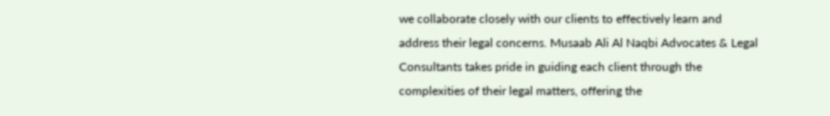we collaborate closely with our clients to effectively learn and address their legal concerns. Musaab Ali Al Naqbi Advocates & Legal Consultants takes pride in guiding each client through the complexities of their legal matters, offering the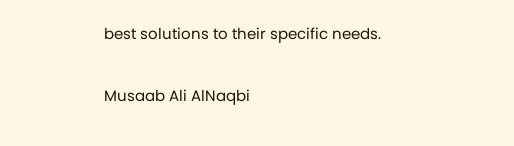best solutions to their specific needs.

Musaab Ali AlNaqbi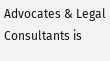Advocates & Legal Consultants is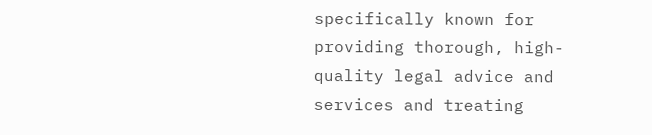specifically known for providing thorough, high-quality legal advice and services and treating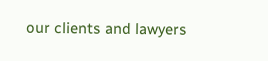our clients and lawyers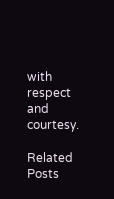with respect and courtesy.

Related Posts